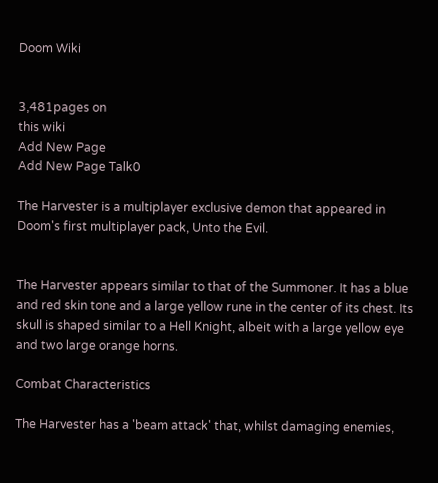Doom Wiki


3,481pages on
this wiki
Add New Page
Add New Page Talk0

The Harvester is a multiplayer exclusive demon that appeared in Doom's first multiplayer pack, Unto the Evil.


The Harvester appears similar to that of the Summoner. It has a blue and red skin tone and a large yellow rune in the center of its chest. Its skull is shaped similar to a Hell Knight, albeit with a large yellow eye and two large orange horns.

Combat Characteristics

The Harvester has a 'beam attack' that, whilst damaging enemies,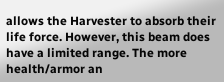allows the Harvester to absorb their life force. However, this beam does have a limited range. The more health/armor an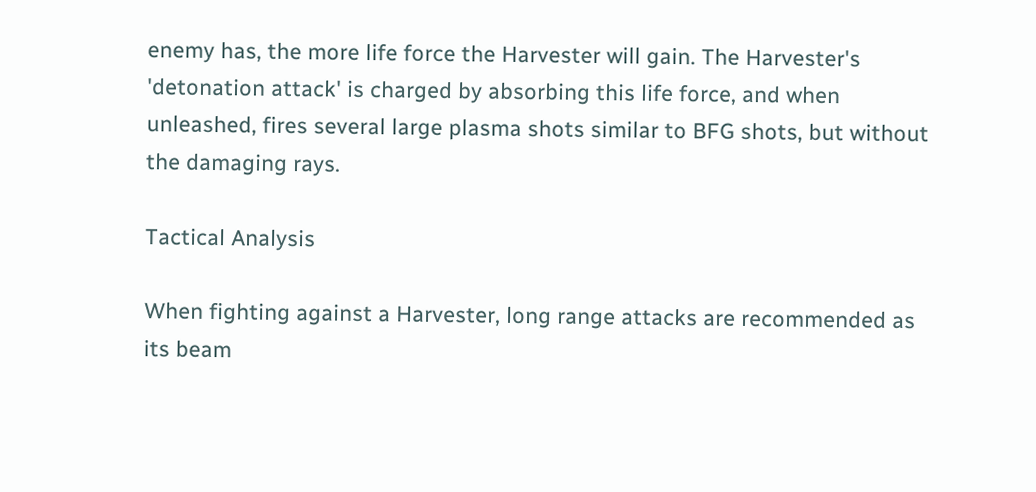enemy has, the more life force the Harvester will gain. The Harvester's 'detonation attack' is charged by absorbing this life force, and when unleashed, fires several large plasma shots similar to BFG shots, but without the damaging rays.

Tactical Analysis

When fighting against a Harvester, long range attacks are recommended as its beam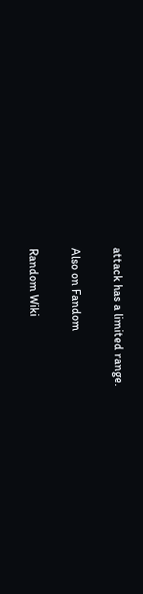attack has a limited range.

Also on Fandom

Random Wiki